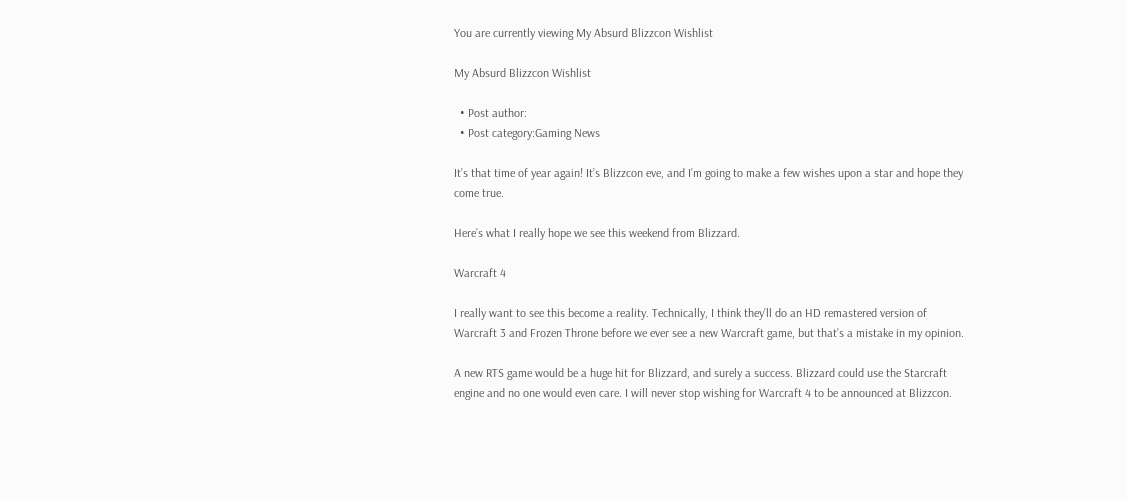You are currently viewing My Absurd Blizzcon Wishlist

My Absurd Blizzcon Wishlist

  • Post author:
  • Post category:Gaming News

It’s that time of year again! It’s Blizzcon eve, and I’m going to make a few wishes upon a star and hope they come true.

Here’s what I really hope we see this weekend from Blizzard.

Warcraft 4

I really want to see this become a reality. Technically, I think they’ll do an HD remastered version of Warcraft 3 and Frozen Throne before we ever see a new Warcraft game, but that’s a mistake in my opinion.

A new RTS game would be a huge hit for Blizzard, and surely a success. Blizzard could use the Starcraft engine and no one would even care. I will never stop wishing for Warcraft 4 to be announced at Blizzcon.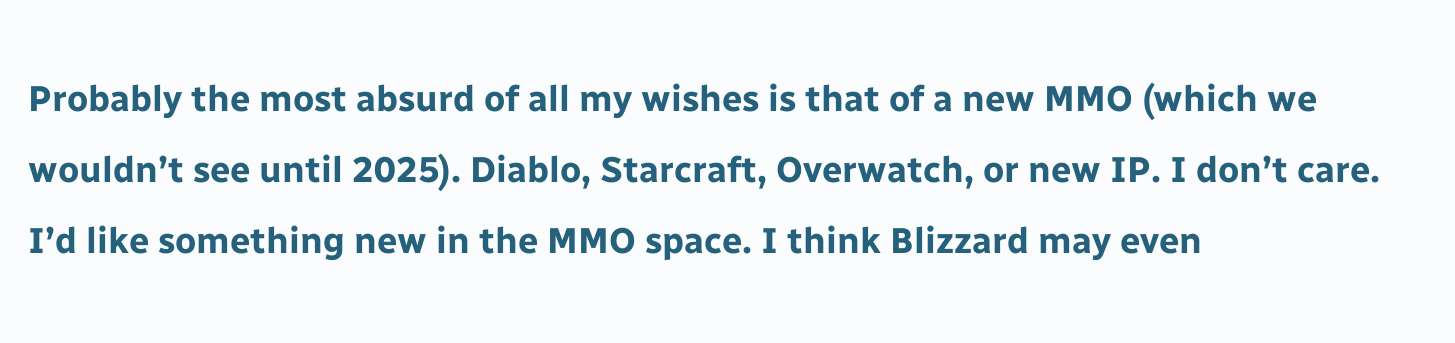Probably the most absurd of all my wishes is that of a new MMO (which we wouldn’t see until 2025). Diablo, Starcraft, Overwatch, or new IP. I don’t care. I’d like something new in the MMO space. I think Blizzard may even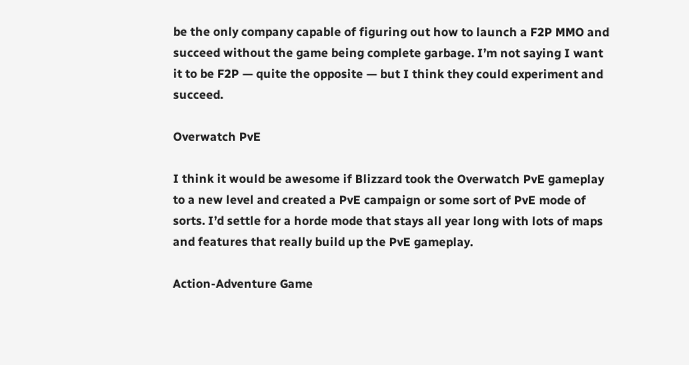be the only company capable of figuring out how to launch a F2P MMO and succeed without the game being complete garbage. I’m not saying I want it to be F2P — quite the opposite — but I think they could experiment and succeed.

Overwatch PvE

I think it would be awesome if Blizzard took the Overwatch PvE gameplay to a new level and created a PvE campaign or some sort of PvE mode of sorts. I’d settle for a horde mode that stays all year long with lots of maps and features that really build up the PvE gameplay.

Action-Adventure Game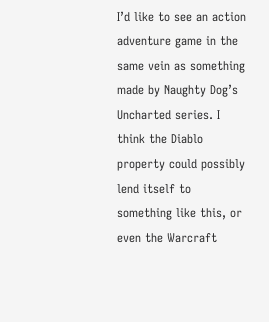I’d like to see an action adventure game in the same vein as something made by Naughty Dog’s Uncharted series. I think the Diablo property could possibly lend itself to something like this, or even the Warcraft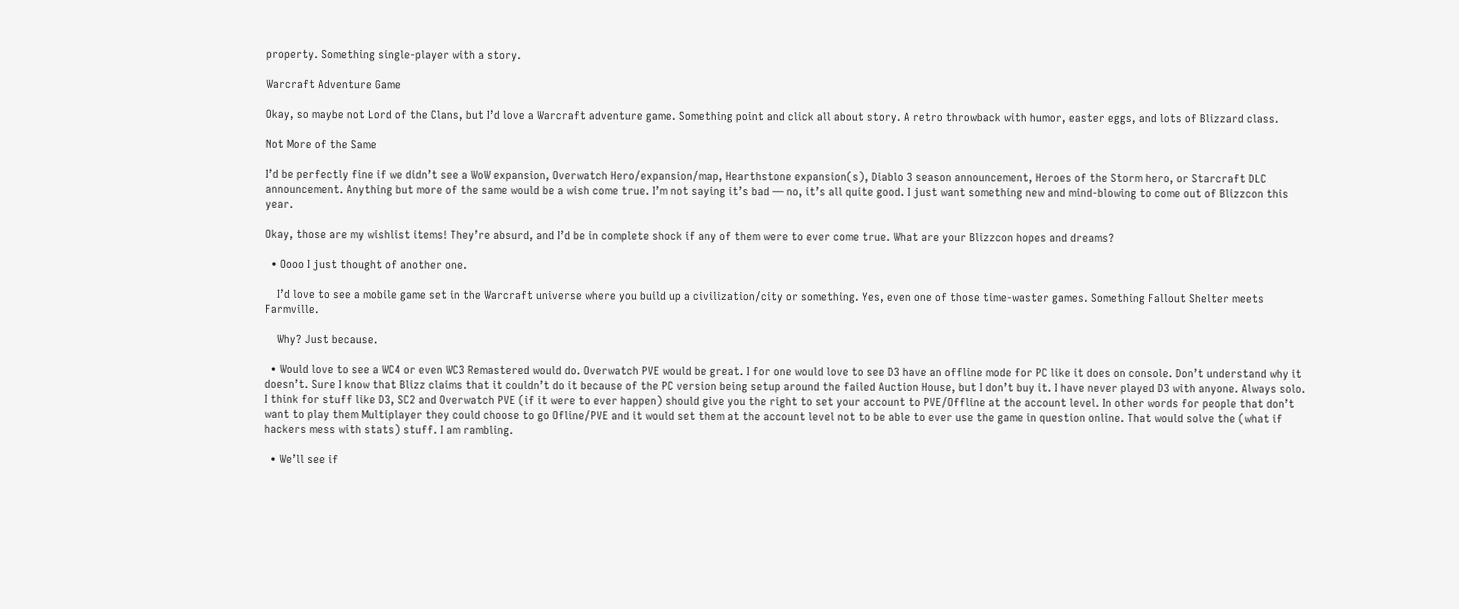property. Something single-player with a story.

Warcraft Adventure Game

Okay, so maybe not Lord of the Clans, but I’d love a Warcraft adventure game. Something point and click all about story. A retro throwback with humor, easter eggs, and lots of Blizzard class.

Not More of the Same

I’d be perfectly fine if we didn’t see a WoW expansion, Overwatch Hero/expansion/map, Hearthstone expansion(s), Diablo 3 season announcement, Heroes of the Storm hero, or Starcraft DLC announcement. Anything but more of the same would be a wish come true. I’m not saying it’s bad — no, it’s all quite good. I just want something new and mind-blowing to come out of Blizzcon this year.

Okay, those are my wishlist items! They’re absurd, and I’d be in complete shock if any of them were to ever come true. What are your Blizzcon hopes and dreams?

  • Oooo I just thought of another one.

    I’d love to see a mobile game set in the Warcraft universe where you build up a civilization/city or something. Yes, even one of those time-waster games. Something Fallout Shelter meets Farmville.

    Why? Just because.

  • Would love to see a WC4 or even WC3 Remastered would do. Overwatch PVE would be great. I for one would love to see D3 have an offline mode for PC like it does on console. Don’t understand why it doesn’t. Sure I know that Blizz claims that it couldn’t do it because of the PC version being setup around the failed Auction House, but I don’t buy it. I have never played D3 with anyone. Always solo. I think for stuff like D3, SC2 and Overwatch PVE (if it were to ever happen) should give you the right to set your account to PVE/Offline at the account level. In other words for people that don’t want to play them Multiplayer they could choose to go Ofline/PVE and it would set them at the account level not to be able to ever use the game in question online. That would solve the (what if hackers mess with stats) stuff. I am rambling.

  • We’ll see if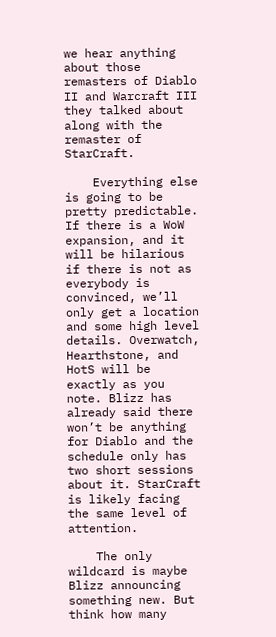we hear anything about those remasters of Diablo II and Warcraft III they talked about along with the remaster of StarCraft.

    Everything else is going to be pretty predictable. If there is a WoW expansion, and it will be hilarious if there is not as everybody is convinced, we’ll only get a location and some high level details. Overwatch, Hearthstone, and HotS will be exactly as you note. Blizz has already said there won’t be anything for Diablo and the schedule only has two short sessions about it. StarCraft is likely facing the same level of attention.

    The only wildcard is maybe Blizz announcing something new. But think how many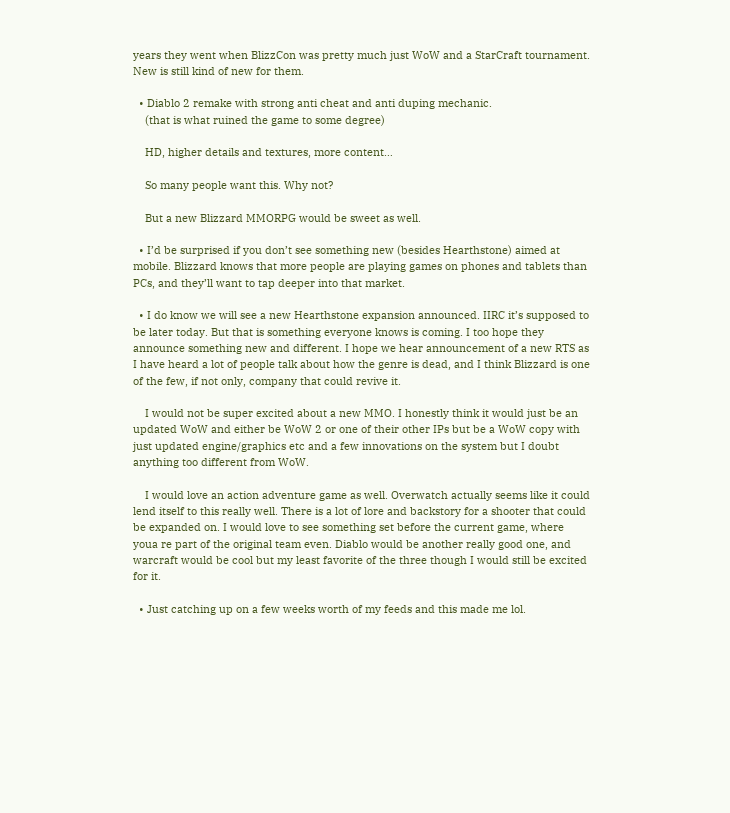years they went when BlizzCon was pretty much just WoW and a StarCraft tournament. New is still kind of new for them.

  • Diablo 2 remake with strong anti cheat and anti duping mechanic.
    (that is what ruined the game to some degree)

    HD, higher details and textures, more content…

    So many people want this. Why not?

    But a new Blizzard MMORPG would be sweet as well.

  • I’d be surprised if you don’t see something new (besides Hearthstone) aimed at mobile. Blizzard knows that more people are playing games on phones and tablets than PCs, and they’ll want to tap deeper into that market.

  • I do know we will see a new Hearthstone expansion announced. IIRC it’s supposed to be later today. But that is something everyone knows is coming. I too hope they announce something new and different. I hope we hear announcement of a new RTS as I have heard a lot of people talk about how the genre is dead, and I think Blizzard is one of the few, if not only, company that could revive it.

    I would not be super excited about a new MMO. I honestly think it would just be an updated WoW and either be WoW 2 or one of their other IPs but be a WoW copy with just updated engine/graphics etc and a few innovations on the system but I doubt anything too different from WoW.

    I would love an action adventure game as well. Overwatch actually seems like it could lend itself to this really well. There is a lot of lore and backstory for a shooter that could be expanded on. I would love to see something set before the current game, where youa re part of the original team even. Diablo would be another really good one, and warcraft would be cool but my least favorite of the three though I would still be excited for it.

  • Just catching up on a few weeks worth of my feeds and this made me lol.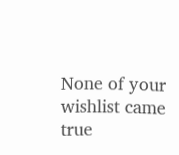None of your wishlist came true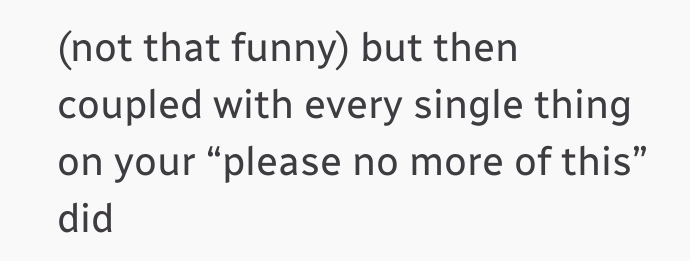(not that funny) but then coupled with every single thing on your “please no more of this” did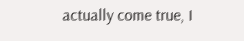actually come true, I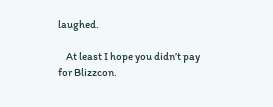laughed.

    At least I hope you didn’t pay for Blizzcon.